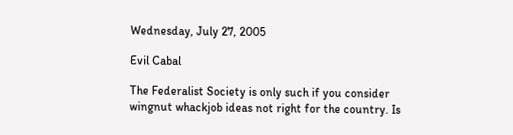Wednesday, July 27, 2005

Evil Cabal

The Federalist Society is only such if you consider wingnut whackjob ideas not right for the country. Is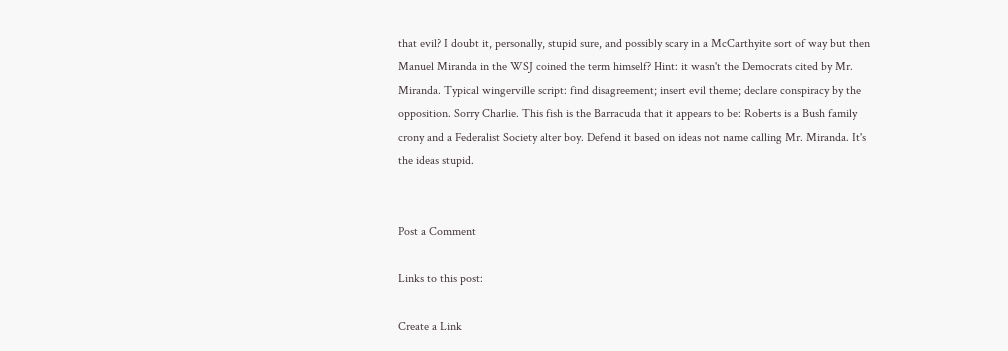that evil? I doubt it, personally, stupid sure, and possibly scary in a McCarthyite sort of way but then Manuel Miranda in the WSJ coined the term himself? Hint: it wasn't the Democrats cited by Mr. Miranda. Typical wingerville script: find disagreement; insert evil theme; declare conspiracy by the opposition. Sorry Charlie. This fish is the Barracuda that it appears to be: Roberts is a Bush family crony and a Federalist Society alter boy. Defend it based on ideas not name calling Mr. Miranda. It's the ideas stupid.


Post a Comment

Links to this post:

Create a Link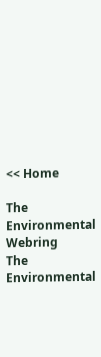<< Home

The Environmental Webring
The Environmental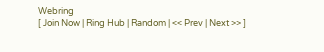Webring
[ Join Now | Ring Hub | Random | << Prev | Next >> ]